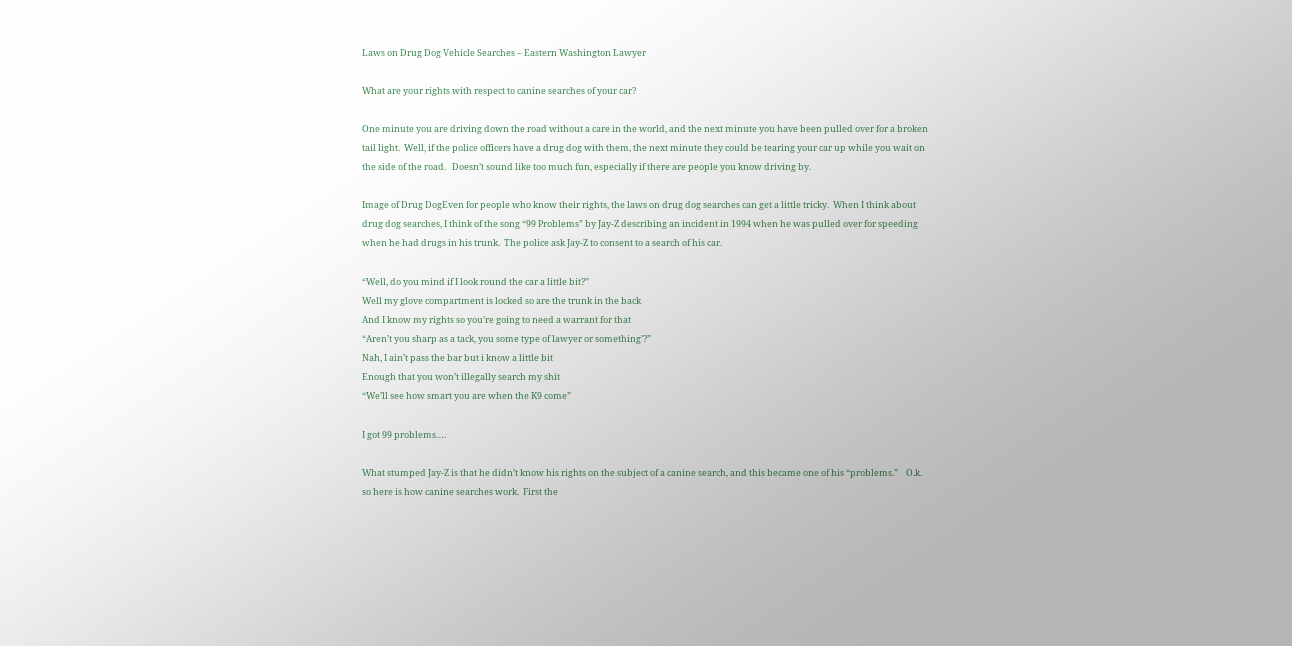Laws on Drug Dog Vehicle Searches – Eastern Washington Lawyer

What are your rights with respect to canine searches of your car?

One minute you are driving down the road without a care in the world, and the next minute you have been pulled over for a broken tail light.  Well, if the police officers have a drug dog with them, the next minute they could be tearing your car up while you wait on the side of the road.   Doesn’t sound like too much fun, especially if there are people you know driving by.

Image of Drug DogEven for people who know their rights, the laws on drug dog searches can get a little tricky.  When I think about drug dog searches, I think of the song “99 Problems” by Jay-Z describing an incident in 1994 when he was pulled over for speeding when he had drugs in his trunk.  The police ask Jay-Z to consent to a search of his car.

“Well, do you mind if I look round the car a little bit?”
Well my glove compartment is locked so are the trunk in the back
And I know my rights so you’re going to need a warrant for that
“Aren’t you sharp as a tack, you some type of lawyer or something’?”
Nah, I ain’t pass the bar but i know a little bit
Enough that you won’t illegally search my shit
“We’ll see how smart you are when the K9 come”

I got 99 problems….

What stumped Jay-Z is that he didn’t know his rights on the subject of a canine search, and this became one of his “problems.”    O.k. so here is how canine searches work.  First the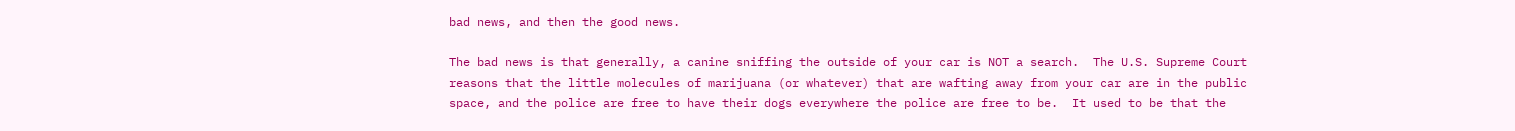bad news, and then the good news.

The bad news is that generally, a canine sniffing the outside of your car is NOT a search.  The U.S. Supreme Court reasons that the little molecules of marijuana (or whatever) that are wafting away from your car are in the public space, and the police are free to have their dogs everywhere the police are free to be.  It used to be that the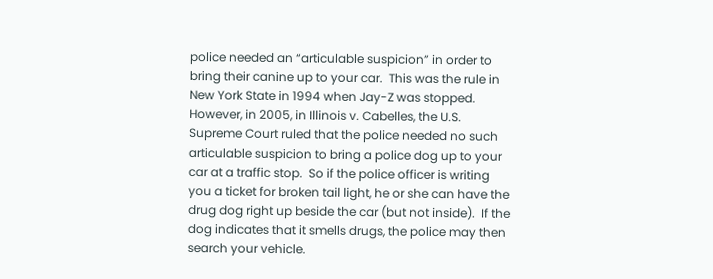police needed an “articulable suspicion” in order to bring their canine up to your car.  This was the rule in New York State in 1994 when Jay-Z was stopped.  However, in 2005, in Illinois v. Cabelles, the U.S. Supreme Court ruled that the police needed no such articulable suspicion to bring a police dog up to your car at a traffic stop.  So if the police officer is writing you a ticket for broken tail light, he or she can have the drug dog right up beside the car (but not inside).  If the dog indicates that it smells drugs, the police may then search your vehicle.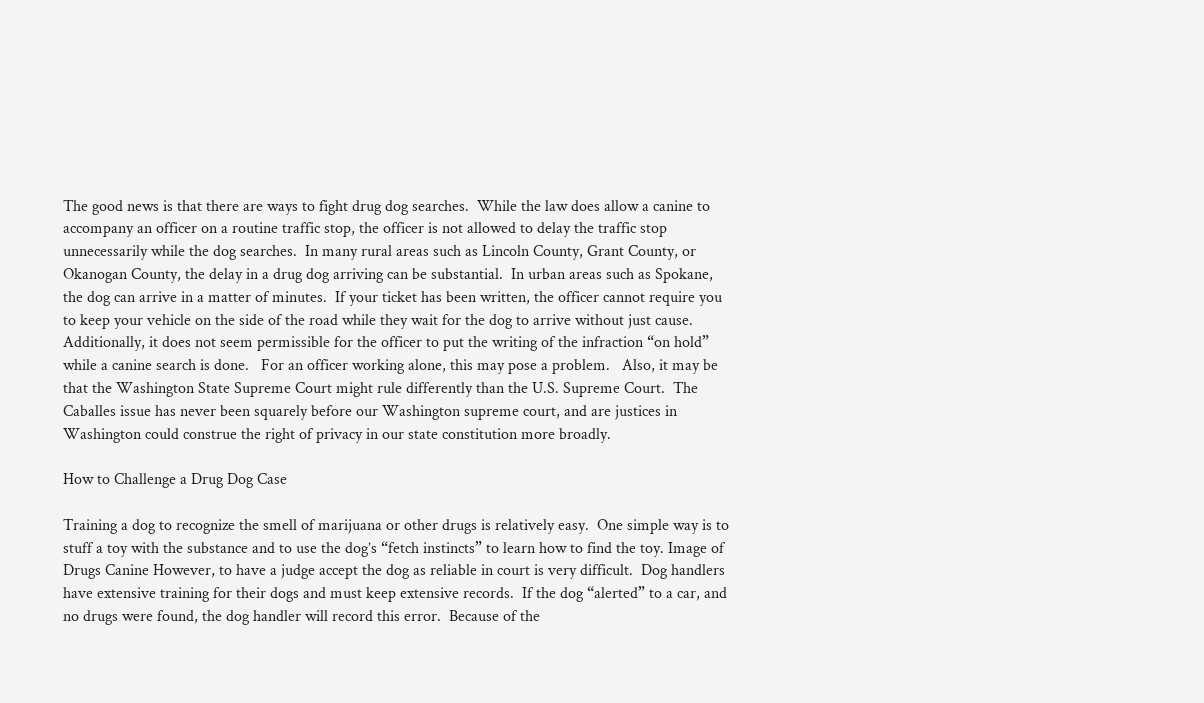The good news is that there are ways to fight drug dog searches.  While the law does allow a canine to accompany an officer on a routine traffic stop, the officer is not allowed to delay the traffic stop unnecessarily while the dog searches.  In many rural areas such as Lincoln County, Grant County, or Okanogan County, the delay in a drug dog arriving can be substantial.  In urban areas such as Spokane, the dog can arrive in a matter of minutes.  If your ticket has been written, the officer cannot require you to keep your vehicle on the side of the road while they wait for the dog to arrive without just cause.  Additionally, it does not seem permissible for the officer to put the writing of the infraction “on hold” while a canine search is done.   For an officer working alone, this may pose a problem.   Also, it may be that the Washington State Supreme Court might rule differently than the U.S. Supreme Court.  The Caballes issue has never been squarely before our Washington supreme court, and are justices in Washington could construe the right of privacy in our state constitution more broadly.

How to Challenge a Drug Dog Case

Training a dog to recognize the smell of marijuana or other drugs is relatively easy.  One simple way is to stuff a toy with the substance and to use the dog’s “fetch instincts” to learn how to find the toy. Image of Drugs Canine However, to have a judge accept the dog as reliable in court is very difficult.  Dog handlers have extensive training for their dogs and must keep extensive records.  If the dog “alerted” to a car, and no drugs were found, the dog handler will record this error.  Because of the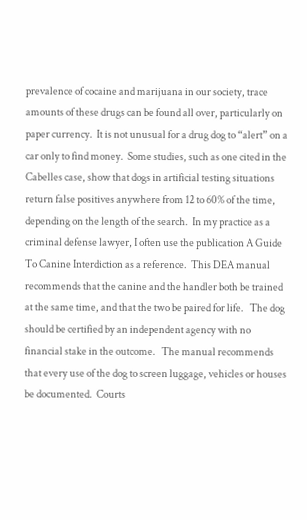prevalence of cocaine and marijuana in our society, trace amounts of these drugs can be found all over, particularly on paper currency.  It is not unusual for a drug dog to “alert” on a car only to find money.  Some studies, such as one cited in the Cabelles case, show that dogs in artificial testing situations return false positives anywhere from 12 to 60% of the time, depending on the length of the search.  In my practice as a criminal defense lawyer, I often use the publication A Guide To Canine Interdiction as a reference.  This DEA manual recommends that the canine and the handler both be trained at the same time, and that the two be paired for life.   The dog should be certified by an independent agency with no financial stake in the outcome.   The manual recommends that every use of the dog to screen luggage, vehicles or houses be documented.  Courts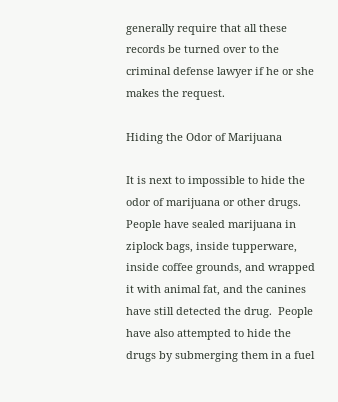generally require that all these records be turned over to the criminal defense lawyer if he or she makes the request.

Hiding the Odor of Marijuana

It is next to impossible to hide the odor of marijuana or other drugs.  People have sealed marijuana in ziplock bags, inside tupperware, inside coffee grounds, and wrapped it with animal fat, and the canines have still detected the drug.  People have also attempted to hide the drugs by submerging them in a fuel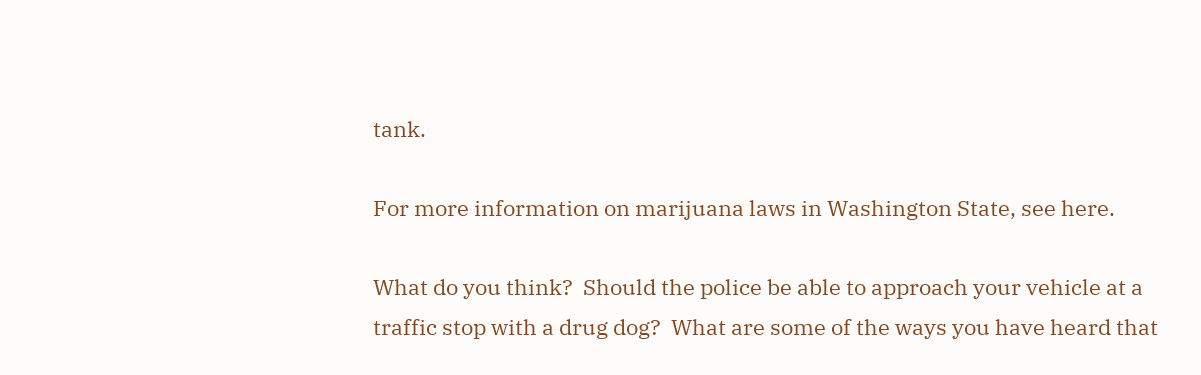tank.

For more information on marijuana laws in Washington State, see here.

What do you think?  Should the police be able to approach your vehicle at a traffic stop with a drug dog?  What are some of the ways you have heard that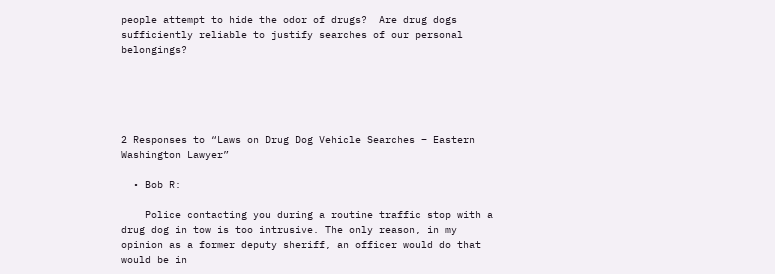people attempt to hide the odor of drugs?  Are drug dogs sufficiently reliable to justify searches of our personal belongings?





2 Responses to “Laws on Drug Dog Vehicle Searches – Eastern Washington Lawyer”

  • Bob R:

    Police contacting you during a routine traffic stop with a drug dog in tow is too intrusive. The only reason, in my opinion as a former deputy sheriff, an officer would do that would be in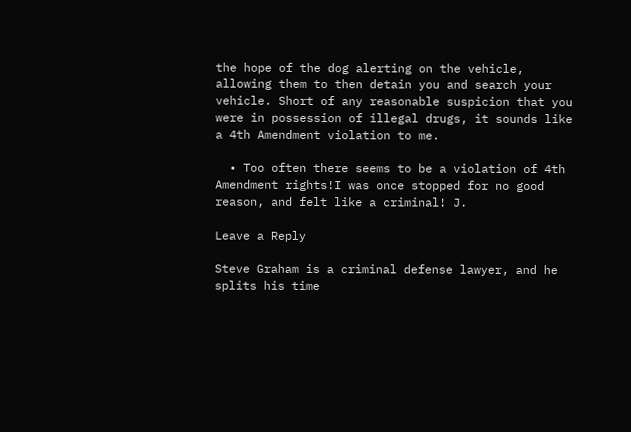the hope of the dog alerting on the vehicle, allowing them to then detain you and search your vehicle. Short of any reasonable suspicion that you were in possession of illegal drugs, it sounds like a 4th Amendment violation to me.

  • Too often there seems to be a violation of 4th Amendment rights!I was once stopped for no good reason, and felt like a criminal! J.

Leave a Reply

Steve Graham is a criminal defense lawyer, and he splits his time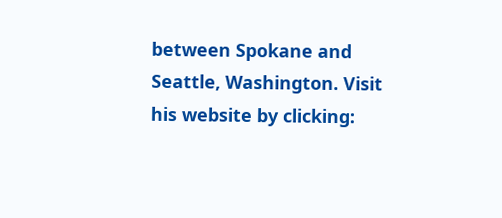between Spokane and Seattle, Washington. Visit his website by clicking: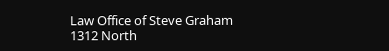Law Office of Steve Graham
1312 North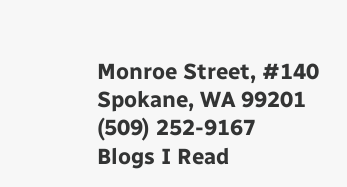Monroe Street, #140
Spokane, WA 99201
(509) 252-9167
Blogs I Read